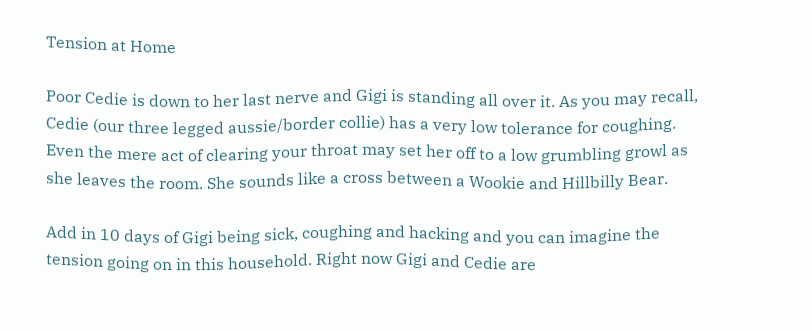Tension at Home

Poor Cedie is down to her last nerve and Gigi is standing all over it. As you may recall, Cedie (our three legged aussie/border collie) has a very low tolerance for coughing. Even the mere act of clearing your throat may set her off to a low grumbling growl as she leaves the room. She sounds like a cross between a Wookie and Hillbilly Bear.

Add in 10 days of Gigi being sick, coughing and hacking and you can imagine the tension going on in this household. Right now Gigi and Cedie are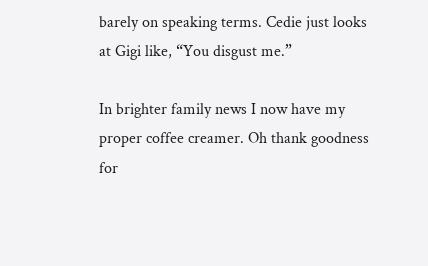barely on speaking terms. Cedie just looks at Gigi like, “You disgust me.”

In brighter family news I now have my proper coffee creamer. Oh thank goodness for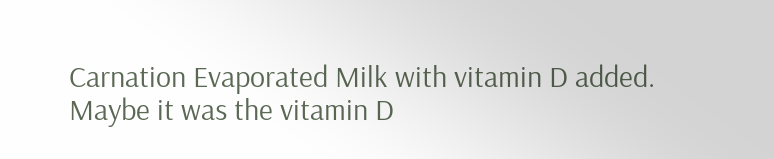Carnation Evaporated Milk with vitamin D added. Maybe it was the vitamin D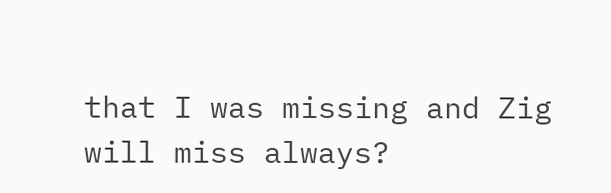that I was missing and Zig will miss always?